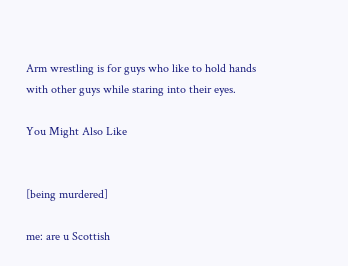Arm wrestling is for guys who like to hold hands with other guys while staring into their eyes.

You Might Also Like


[being murdered]

me: are u Scottish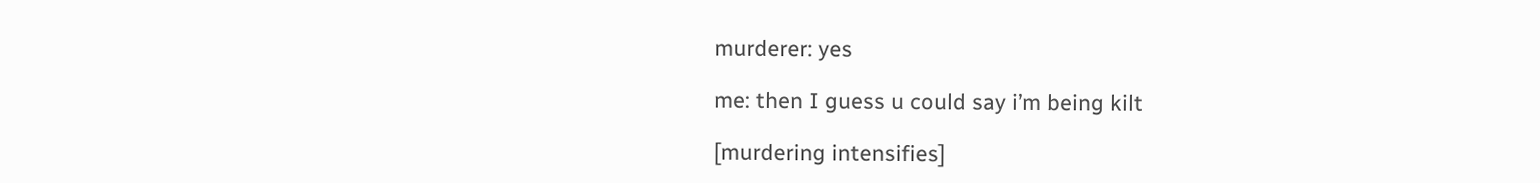murderer: yes

me: then I guess u could say i’m being kilt

[murdering intensifies]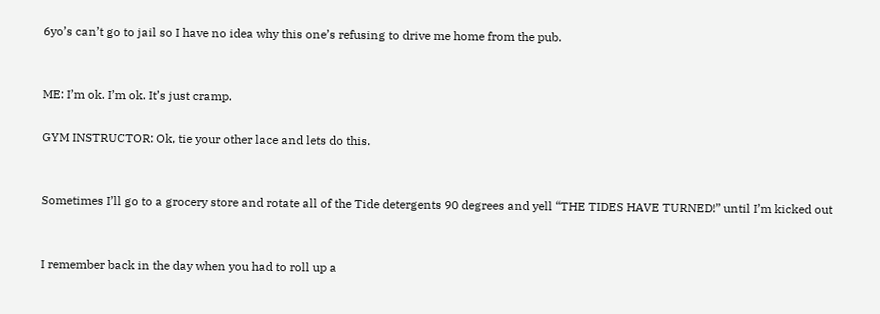6yo’s can’t go to jail so I have no idea why this one’s refusing to drive me home from the pub.


ME: I’m ok. I’m ok. It’s just cramp.

GYM INSTRUCTOR: Ok, tie your other lace and lets do this.


Sometimes I’ll go to a grocery store and rotate all of the Tide detergents 90 degrees and yell “THE TIDES HAVE TURNED!” until I’m kicked out


I remember back in the day when you had to roll up a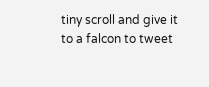tiny scroll and give it to a falcon to tweet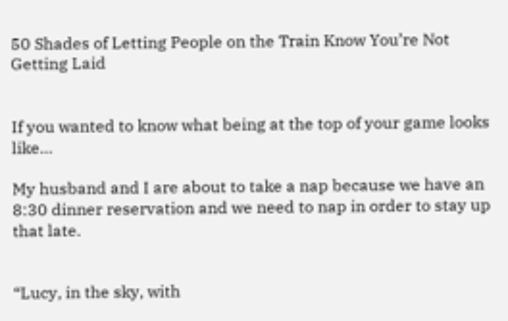50 Shades of Letting People on the Train Know You’re Not Getting Laid


If you wanted to know what being at the top of your game looks like…

My husband and I are about to take a nap because we have an 8:30 dinner reservation and we need to nap in order to stay up that late.


“Lucy, in the sky, with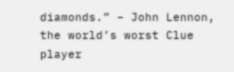diamonds.” – John Lennon, the world’s worst Clue player